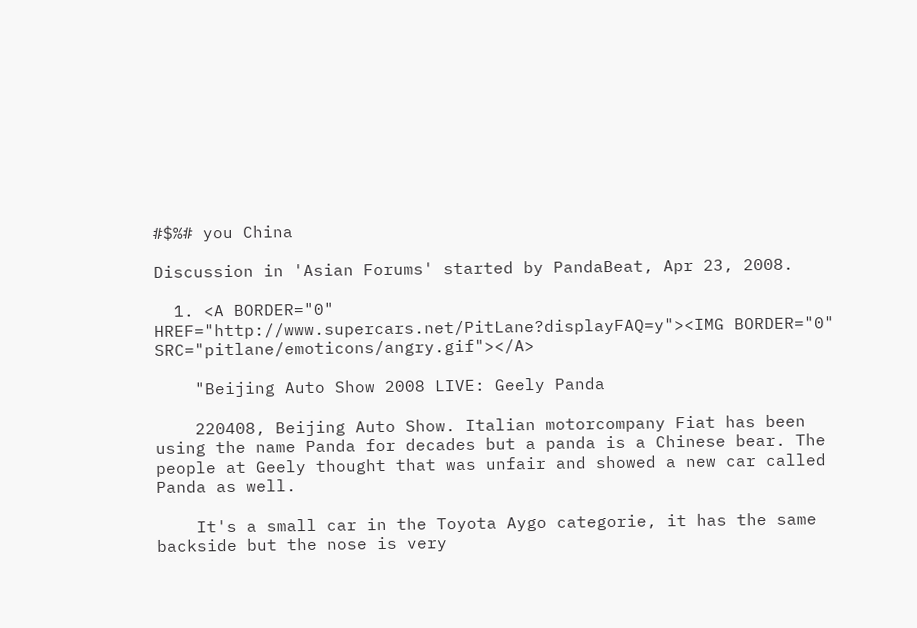#$%# you China

Discussion in 'Asian Forums' started by PandaBeat, Apr 23, 2008.

  1. <A BORDER="0" HREF="http://www.supercars.net/PitLane?displayFAQ=y"><IMG BORDER="0" SRC="pitlane/emoticons/angry.gif"></A>

    "Beijing Auto Show 2008 LIVE: Geely Panda

    220408, Beijing Auto Show. Italian motorcompany Fiat has been using the name Panda for decades but a panda is a Chinese bear. The people at Geely thought that was unfair and showed a new car called Panda as well.

    It's a small car in the Toyota Aygo categorie, it has the same backside but the nose is very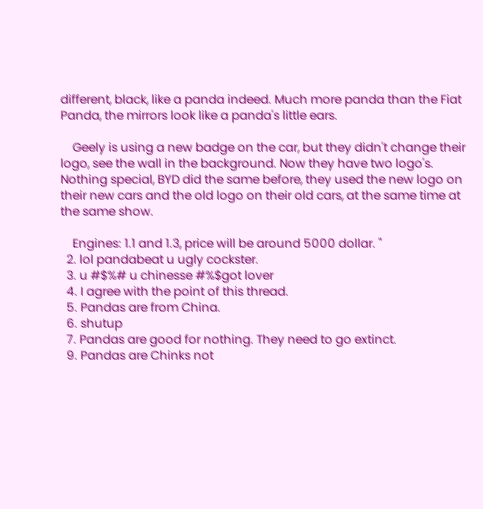different, black, like a panda indeed. Much more panda than the Fiat Panda, the mirrors look like a panda's little ears.

    Geely is using a new badge on the car, but they didn't change their logo, see the wall in the background. Now they have two logo's. Nothing special, BYD did the same before, they used the new logo on their new cars and the old logo on their old cars, at the same time at the same show.

    Engines: 1.1 and 1.3, price will be around 5000 dollar. "
  2. lol pandabeat u ugly cockster.
  3. u #$%# u chinesse #%$got lover
  4. I agree with the point of this thread.
  5. Pandas are from China.
  6. shutup
  7. Pandas are good for nothing. They need to go extinct.
  9. Pandas are Chinks not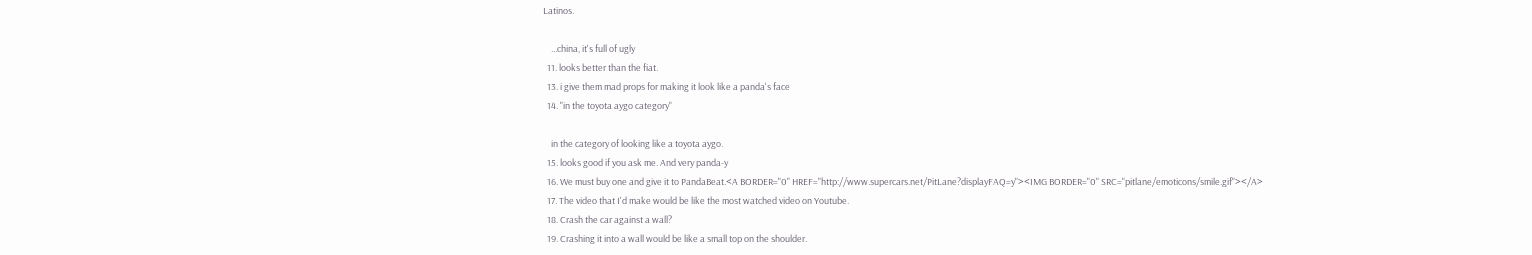Latinos.

    ...china, it's full of ugly
  11. looks better than the fiat.
  13. i give them mad props for making it look like a panda's face
  14. "in the toyota aygo category"

    in the category of looking like a toyota aygo.
  15. looks good if you ask me. And very panda-y
  16. We must buy one and give it to PandaBeat.<A BORDER="0" HREF="http://www.supercars.net/PitLane?displayFAQ=y"><IMG BORDER="0" SRC="pitlane/emoticons/smile.gif"></A>
  17. The video that I'd make would be like the most watched video on Youtube.
  18. Crash the car against a wall?
  19. Crashing it into a wall would be like a small top on the shoulder.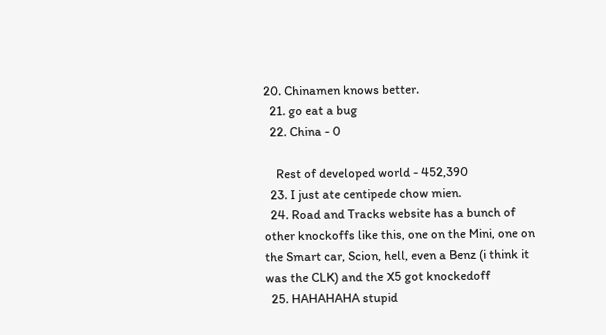20. Chinamen knows better.
  21. go eat a bug
  22. China - 0

    Rest of developed world - 452,390
  23. I just ate centipede chow mien.
  24. Road and Tracks website has a bunch of other knockoffs like this, one on the Mini, one on the Smart car, Scion, hell, even a Benz (i think it was the CLK) and the X5 got knockedoff
  25. HAHAHAHA stupid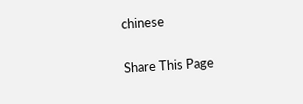chinese

Share This Page